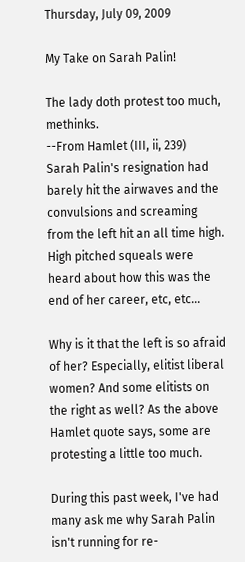Thursday, July 09, 2009

My Take on Sarah Palin!

The lady doth protest too much, methinks.
--From Hamlet (III, ii, 239)
Sarah Palin's resignation had barely hit the airwaves and the convulsions and screaming from the left hit an all time high. High pitched squeals were heard about how this was the end of her career, etc, etc...

Why is it that the left is so afraid of her? Especially, elitist liberal women? And some elitists on the right as well? As the above Hamlet quote says, some are protesting a little too much.

During this past week, I've had many ask me why Sarah Palin isn't running for re-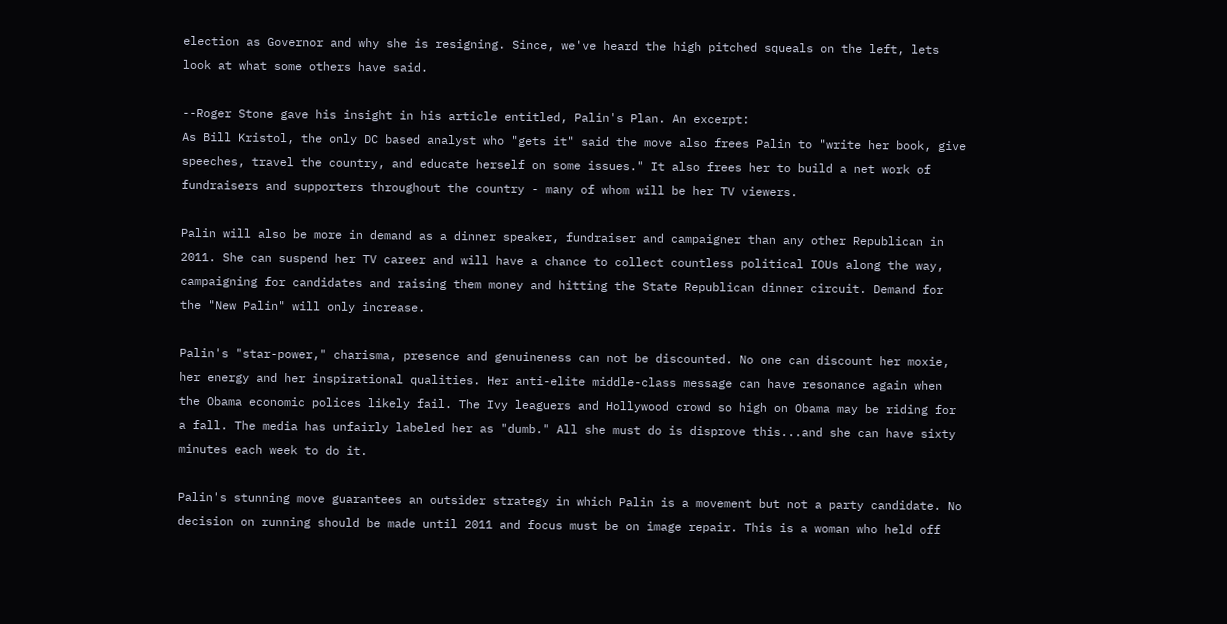election as Governor and why she is resigning. Since, we've heard the high pitched squeals on the left, lets look at what some others have said.

--Roger Stone gave his insight in his article entitled, Palin's Plan. An excerpt:
As Bill Kristol, the only DC based analyst who "gets it" said the move also frees Palin to "write her book, give speeches, travel the country, and educate herself on some issues." It also frees her to build a net work of fundraisers and supporters throughout the country - many of whom will be her TV viewers.

Palin will also be more in demand as a dinner speaker, fundraiser and campaigner than any other Republican in 2011. She can suspend her TV career and will have a chance to collect countless political IOUs along the way, campaigning for candidates and raising them money and hitting the State Republican dinner circuit. Demand for the "New Palin" will only increase.

Palin's "star-power," charisma, presence and genuineness can not be discounted. No one can discount her moxie, her energy and her inspirational qualities. Her anti-elite middle-class message can have resonance again when the Obama economic polices likely fail. The Ivy leaguers and Hollywood crowd so high on Obama may be riding for a fall. The media has unfairly labeled her as "dumb." All she must do is disprove this...and she can have sixty minutes each week to do it.

Palin's stunning move guarantees an outsider strategy in which Palin is a movement but not a party candidate. No decision on running should be made until 2011 and focus must be on image repair. This is a woman who held off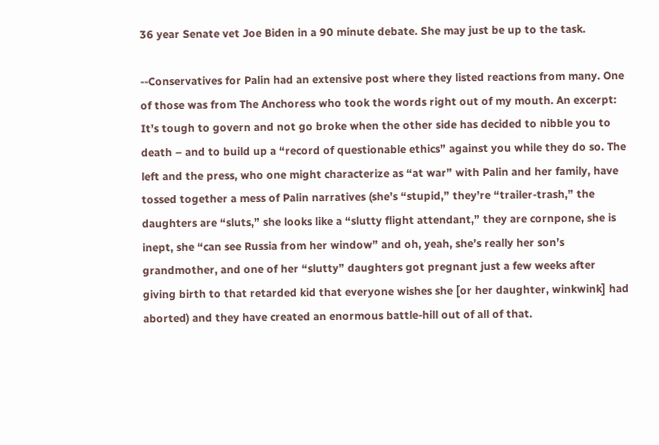36 year Senate vet Joe Biden in a 90 minute debate. She may just be up to the task.

--Conservatives for Palin had an extensive post where they listed reactions from many. One of those was from The Anchoress who took the words right out of my mouth. An excerpt:
It’s tough to govern and not go broke when the other side has decided to nibble you to death – and to build up a “record of questionable ethics” against you while they do so. The left and the press, who one might characterize as “at war” with Palin and her family, have tossed together a mess of Palin narratives (she’s “stupid,” they’re “trailer-trash,” the daughters are “sluts,” she looks like a “slutty flight attendant,” they are cornpone, she is inept, she “can see Russia from her window” and oh, yeah, she’s really her son’s grandmother, and one of her “slutty” daughters got pregnant just a few weeks after giving birth to that retarded kid that everyone wishes she [or her daughter, winkwink] had aborted) and they have created an enormous battle-hill out of all of that.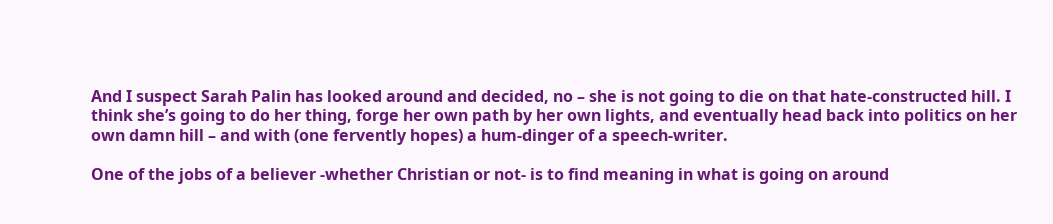And I suspect Sarah Palin has looked around and decided, no – she is not going to die on that hate-constructed hill. I think she’s going to do her thing, forge her own path by her own lights, and eventually head back into politics on her own damn hill – and with (one fervently hopes) a hum-dinger of a speech-writer.

One of the jobs of a believer -whether Christian or not- is to find meaning in what is going on around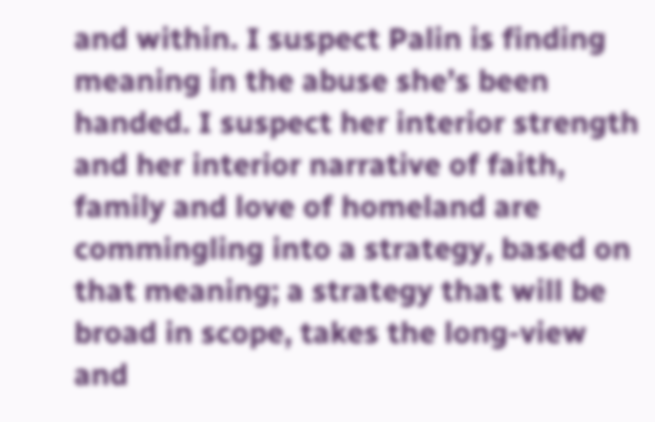and within. I suspect Palin is finding meaning in the abuse she’s been handed. I suspect her interior strength and her interior narrative of faith, family and love of homeland are commingling into a strategy, based on that meaning; a strategy that will be broad in scope, takes the long-view and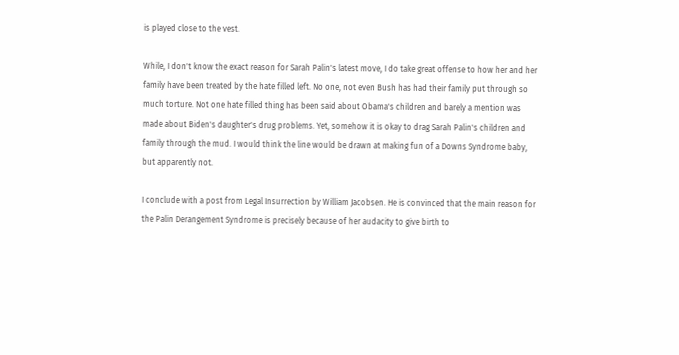is played close to the vest.

While, I don't know the exact reason for Sarah Palin's latest move, I do take great offense to how her and her family have been treated by the hate filled left. No one, not even Bush has had their family put through so much torture. Not one hate filled thing has been said about Obama's children and barely a mention was made about Biden's daughter's drug problems. Yet, somehow it is okay to drag Sarah Palin's children and family through the mud. I would think the line would be drawn at making fun of a Downs Syndrome baby, but apparently not.

I conclude with a post from Legal Insurrection by William Jacobsen. He is convinced that the main reason for the Palin Derangement Syndrome is precisely because of her audacity to give birth to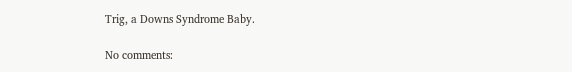Trig, a Downs Syndrome Baby.

No comments: